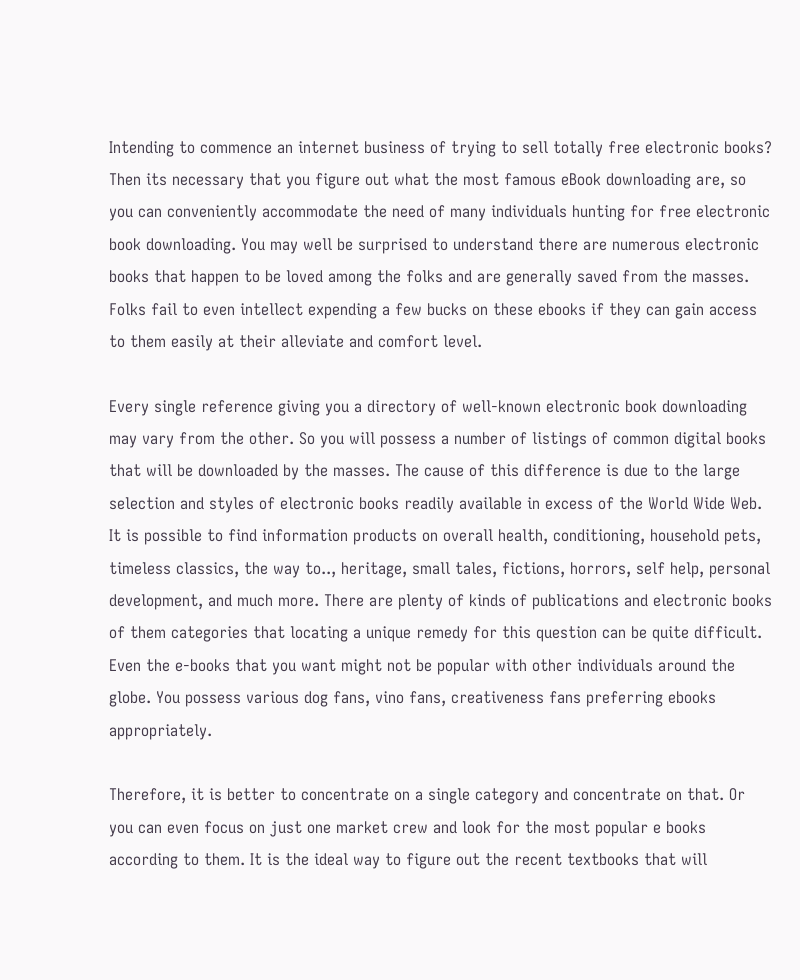Intending to commence an internet business of trying to sell totally free electronic books? Then its necessary that you figure out what the most famous eBook downloading are, so you can conveniently accommodate the need of many individuals hunting for free electronic book downloading. You may well be surprised to understand there are numerous electronic books that happen to be loved among the folks and are generally saved from the masses. Folks fail to even intellect expending a few bucks on these ebooks if they can gain access to them easily at their alleviate and comfort level.

Every single reference giving you a directory of well-known electronic book downloading may vary from the other. So you will possess a number of listings of common digital books that will be downloaded by the masses. The cause of this difference is due to the large selection and styles of electronic books readily available in excess of the World Wide Web. It is possible to find information products on overall health, conditioning, household pets, timeless classics, the way to.., heritage, small tales, fictions, horrors, self help, personal development, and much more. There are plenty of kinds of publications and electronic books of them categories that locating a unique remedy for this question can be quite difficult. Even the e-books that you want might not be popular with other individuals around the globe. You possess various dog fans, vino fans, creativeness fans preferring ebooks appropriately.

Therefore, it is better to concentrate on a single category and concentrate on that. Or you can even focus on just one market crew and look for the most popular e books according to them. It is the ideal way to figure out the recent textbooks that will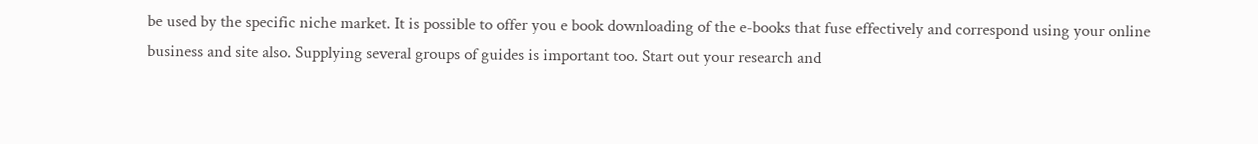be used by the specific niche market. It is possible to offer you e book downloading of the e-books that fuse effectively and correspond using your online business and site also. Supplying several groups of guides is important too. Start out your research and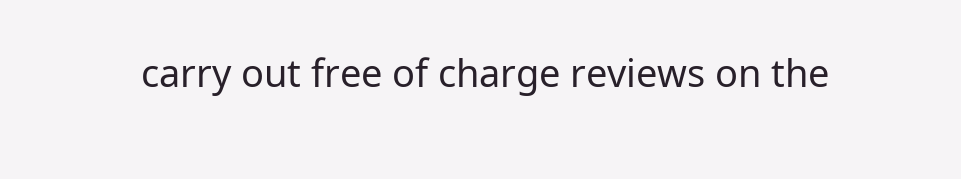carry out free of charge reviews on the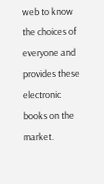web to know the choices of everyone and provides these electronic books on the market.